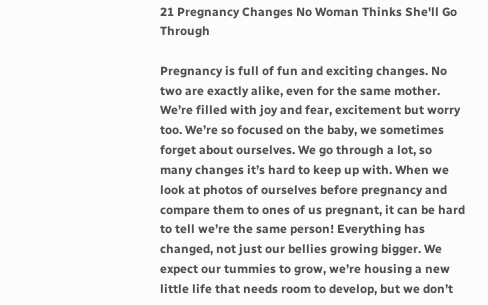21 Pregnancy Changes No Woman Thinks She'll Go Through

Pregnancy is full of fun and exciting changes. No two are exactly alike, even for the same mother. We’re filled with joy and fear, excitement but worry too. We’re so focused on the baby, we sometimes forget about ourselves. We go through a lot, so many changes it’s hard to keep up with. When we look at photos of ourselves before pregnancy and compare them to ones of us pregnant, it can be hard to tell we’re the same person! Everything has changed, not just our bellies growing bigger. We expect our tummies to grow, we’re housing a new little life that needs room to develop, but we don’t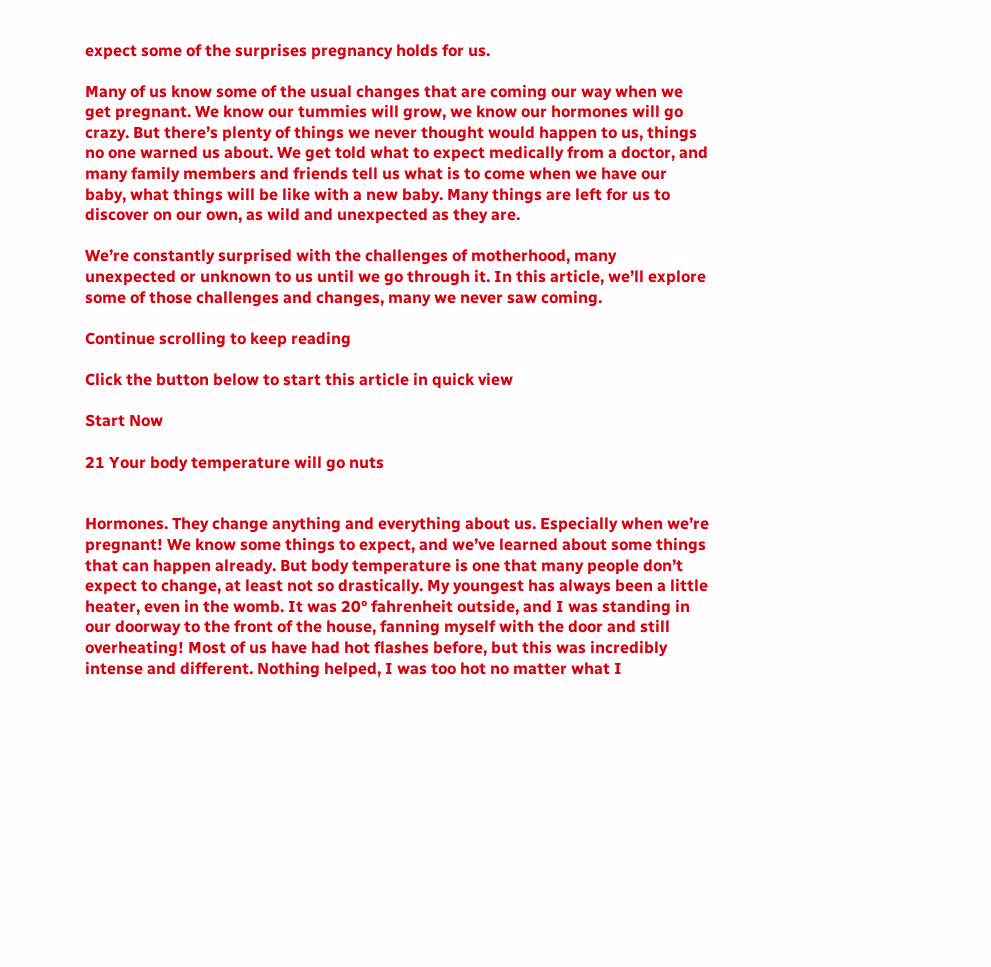expect some of the surprises pregnancy holds for us.

Many of us know some of the usual changes that are coming our way when we get pregnant. We know our tummies will grow, we know our hormones will go crazy. But there’s plenty of things we never thought would happen to us, things no one warned us about. We get told what to expect medically from a doctor, and many family members and friends tell us what is to come when we have our baby, what things will be like with a new baby. Many things are left for us to discover on our own, as wild and unexpected as they are.

We’re constantly surprised with the challenges of motherhood, many unexpected or unknown to us until we go through it. In this article, we’ll explore some of those challenges and changes, many we never saw coming.

Continue scrolling to keep reading

Click the button below to start this article in quick view

Start Now

21 Your body temperature will go nuts


Hormones. They change anything and everything about us. Especially when we’re pregnant! We know some things to expect, and we’ve learned about some things that can happen already. But body temperature is one that many people don’t expect to change, at least not so drastically. My youngest has always been a little heater, even in the womb. It was 20° fahrenheit outside, and I was standing in our doorway to the front of the house, fanning myself with the door and still overheating! Most of us have had hot flashes before, but this was incredibly intense and different. Nothing helped, I was too hot no matter what I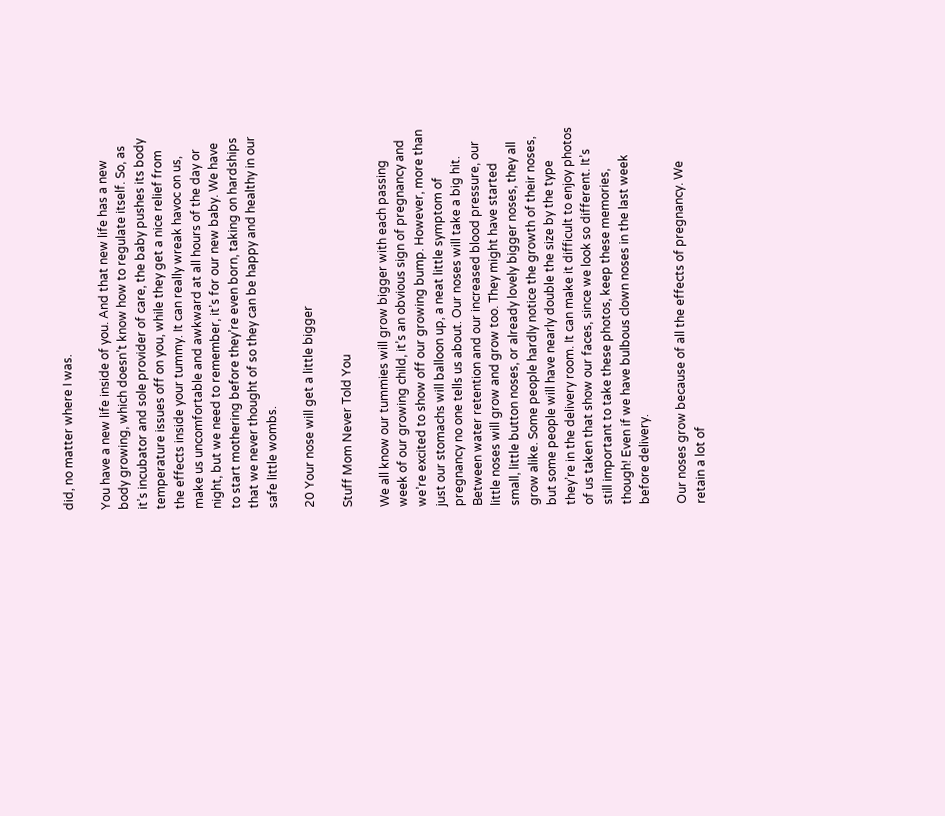did, no matter where I was.

You have a new life inside of you. And that new life has a new body growing, which doesn’t know how to regulate itself. So, as it’s incubator and sole provider of care, the baby pushes its body temperature issues off on you, while they get a nice relief from the effects inside your tummy. It can really wreak havoc on us, make us uncomfortable and awkward at all hours of the day or night, but we need to remember, it’s for our new baby. We have to start mothering before they’re even born, taking on hardships that we never thought of so they can be happy and healthy in our safe little wombs.

20 Your nose will get a little bigger

Stuff Mom Never Told You

We all know our tummies will grow bigger with each passing week of our growing child, it’s an obvious sign of pregnancy and we’re excited to show off our growing bump. However, more than just our stomachs will balloon up, a neat little symptom of pregnancy no one tells us about. Our noses will take a big hit. Between water retention and our increased blood pressure, our little noses will grow and grow too. They might have started small, little button noses, or already lovely bigger noses, they all grow alike. Some people hardly notice the growth of their noses, but some people will have nearly double the size by the type they’re in the delivery room. It can make it difficult to enjoy photos of us taken that show our faces, since we look so different. It’s still important to take these photos, keep these memories, though! Even if we have bulbous clown noses in the last week before delivery.

Our noses grow because of all the effects of pregnancy. We retain a lot of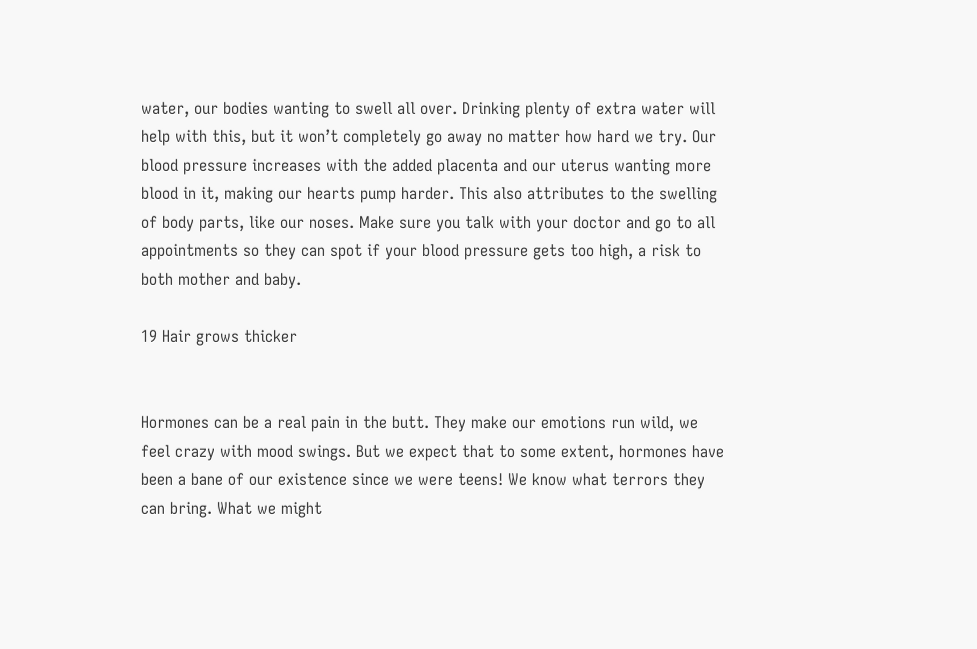water, our bodies wanting to swell all over. Drinking plenty of extra water will help with this, but it won’t completely go away no matter how hard we try. Our blood pressure increases with the added placenta and our uterus wanting more blood in it, making our hearts pump harder. This also attributes to the swelling of body parts, like our noses. Make sure you talk with your doctor and go to all appointments so they can spot if your blood pressure gets too high, a risk to both mother and baby.

19 Hair grows thicker


Hormones can be a real pain in the butt. They make our emotions run wild, we feel crazy with mood swings. But we expect that to some extent, hormones have been a bane of our existence since we were teens! We know what terrors they can bring. What we might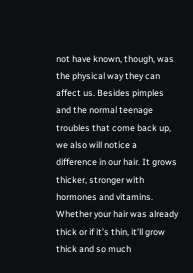not have known, though, was the physical way they can affect us. Besides pimples and the normal teenage troubles that come back up, we also will notice a difference in our hair. It grows thicker, stronger with hormones and vitamins. Whether your hair was already thick or if it’s thin, it’ll grow thick and so much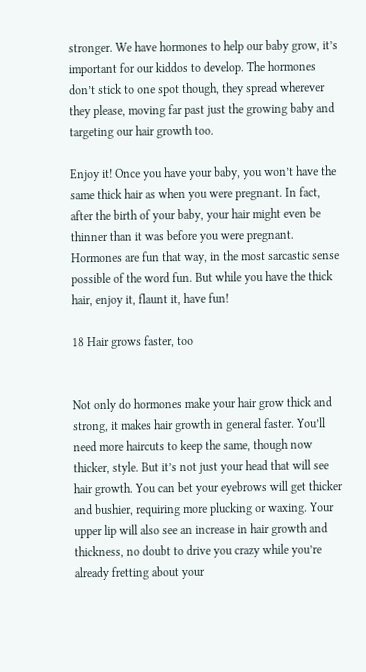stronger. We have hormones to help our baby grow, it’s important for our kiddos to develop. The hormones don’t stick to one spot though, they spread wherever they please, moving far past just the growing baby and targeting our hair growth too.

Enjoy it! Once you have your baby, you won’t have the same thick hair as when you were pregnant. In fact, after the birth of your baby, your hair might even be thinner than it was before you were pregnant. Hormones are fun that way, in the most sarcastic sense possible of the word fun. But while you have the thick hair, enjoy it, flaunt it, have fun!

18 Hair grows faster, too


Not only do hormones make your hair grow thick and strong, it makes hair growth in general faster. You’ll need more haircuts to keep the same, though now thicker, style. But it’s not just your head that will see hair growth. You can bet your eyebrows will get thicker and bushier, requiring more plucking or waxing. Your upper lip will also see an increase in hair growth and thickness, no doubt to drive you crazy while you’re already fretting about your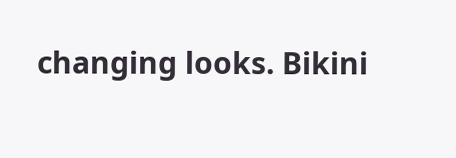changing looks. Bikini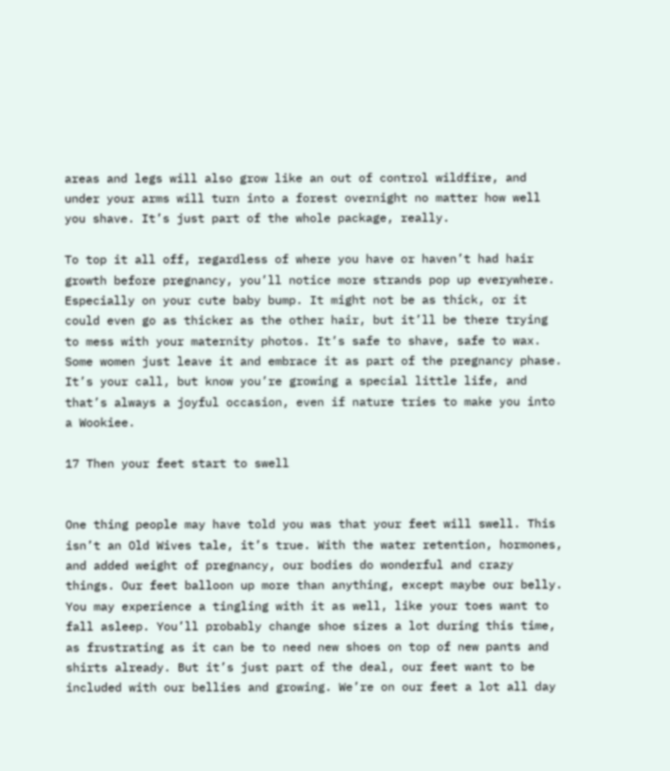areas and legs will also grow like an out of control wildfire, and under your arms will turn into a forest overnight no matter how well you shave. It’s just part of the whole package, really.

To top it all off, regardless of where you have or haven’t had hair growth before pregnancy, you’ll notice more strands pop up everywhere. Especially on your cute baby bump. It might not be as thick, or it could even go as thicker as the other hair, but it’ll be there trying to mess with your maternity photos. It’s safe to shave, safe to wax. Some women just leave it and embrace it as part of the pregnancy phase. It’s your call, but know you’re growing a special little life, and that’s always a joyful occasion, even if nature tries to make you into a Wookiee.

17 Then your feet start to swell


One thing people may have told you was that your feet will swell. This isn’t an Old Wives tale, it’s true. With the water retention, hormones, and added weight of pregnancy, our bodies do wonderful and crazy things. Our feet balloon up more than anything, except maybe our belly. You may experience a tingling with it as well, like your toes want to fall asleep. You’ll probably change shoe sizes a lot during this time, as frustrating as it can be to need new shoes on top of new pants and shirts already. But it’s just part of the deal, our feet want to be included with our bellies and growing. We’re on our feet a lot all day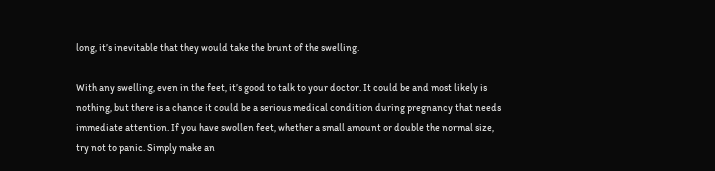long, it’s inevitable that they would take the brunt of the swelling.

With any swelling, even in the feet, it’s good to talk to your doctor. It could be and most likely is nothing, but there is a chance it could be a serious medical condition during pregnancy that needs immediate attention. If you have swollen feet, whether a small amount or double the normal size, try not to panic. Simply make an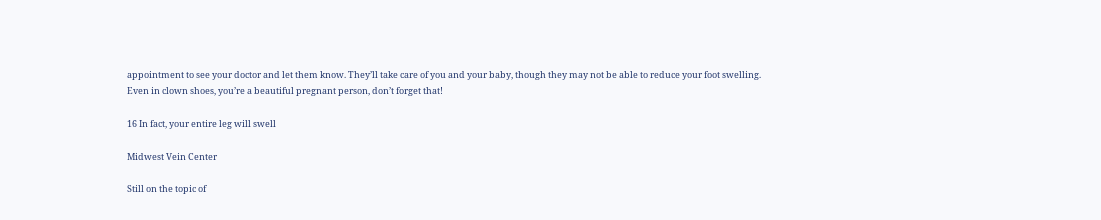appointment to see your doctor and let them know. They’ll take care of you and your baby, though they may not be able to reduce your foot swelling. Even in clown shoes, you’re a beautiful pregnant person, don’t forget that!

16 In fact, your entire leg will swell

Midwest Vein Center

Still on the topic of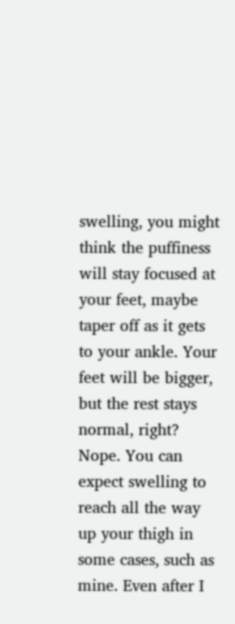swelling, you might think the puffiness will stay focused at your feet, maybe taper off as it gets to your ankle. Your feet will be bigger, but the rest stays normal, right? Nope. You can expect swelling to reach all the way up your thigh in some cases, such as mine. Even after I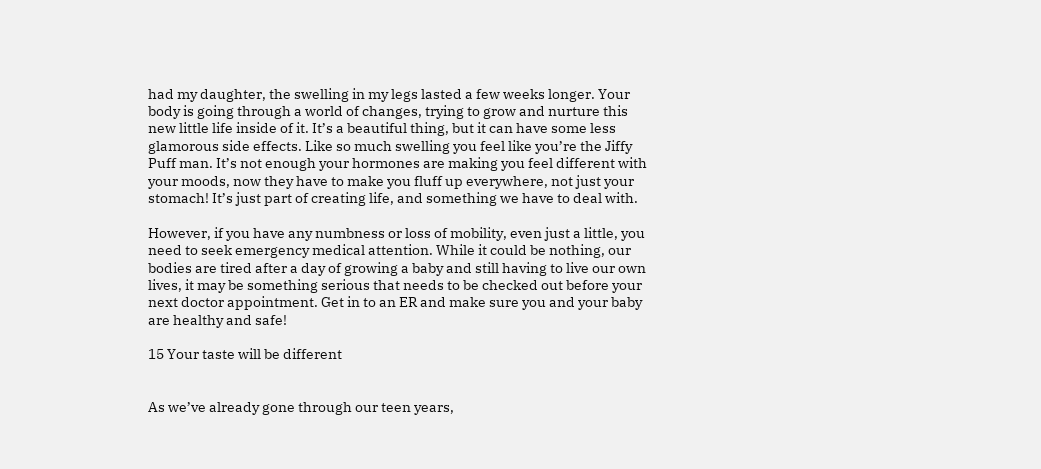had my daughter, the swelling in my legs lasted a few weeks longer. Your body is going through a world of changes, trying to grow and nurture this new little life inside of it. It’s a beautiful thing, but it can have some less glamorous side effects. Like so much swelling you feel like you’re the Jiffy Puff man. It’s not enough your hormones are making you feel different with your moods, now they have to make you fluff up everywhere, not just your stomach! It’s just part of creating life, and something we have to deal with.

However, if you have any numbness or loss of mobility, even just a little, you need to seek emergency medical attention. While it could be nothing, our bodies are tired after a day of growing a baby and still having to live our own lives, it may be something serious that needs to be checked out before your next doctor appointment. Get in to an ER and make sure you and your baby are healthy and safe!

15 Your taste will be different


As we’ve already gone through our teen years,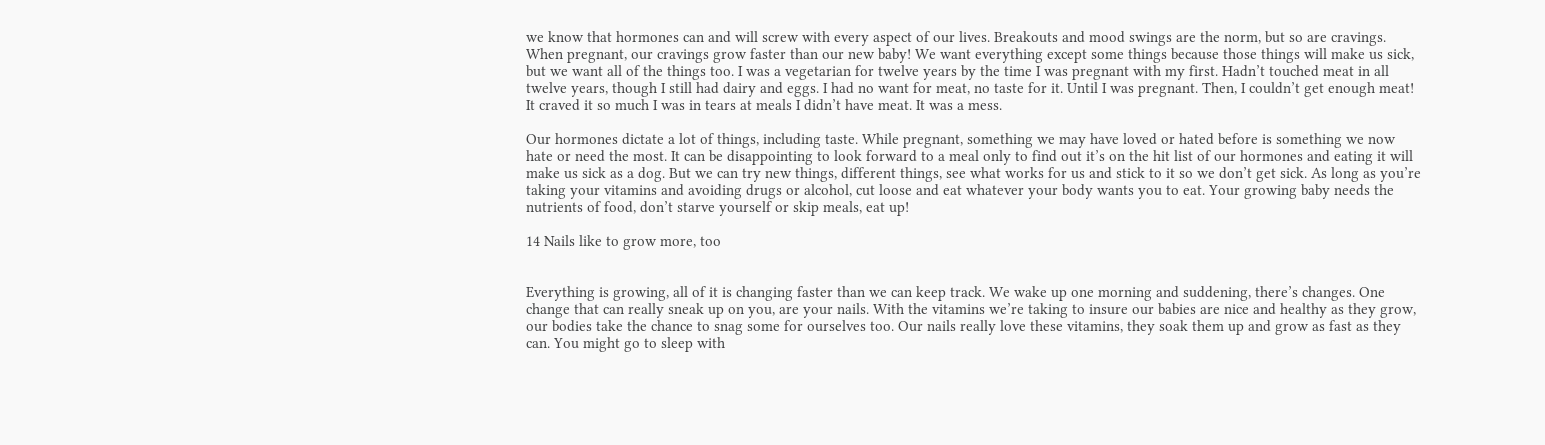we know that hormones can and will screw with every aspect of our lives. Breakouts and mood swings are the norm, but so are cravings. When pregnant, our cravings grow faster than our new baby! We want everything except some things because those things will make us sick, but we want all of the things too. I was a vegetarian for twelve years by the time I was pregnant with my first. Hadn’t touched meat in all twelve years, though I still had dairy and eggs. I had no want for meat, no taste for it. Until I was pregnant. Then, I couldn’t get enough meat! It craved it so much I was in tears at meals I didn’t have meat. It was a mess.

Our hormones dictate a lot of things, including taste. While pregnant, something we may have loved or hated before is something we now hate or need the most. It can be disappointing to look forward to a meal only to find out it’s on the hit list of our hormones and eating it will make us sick as a dog. But we can try new things, different things, see what works for us and stick to it so we don’t get sick. As long as you’re taking your vitamins and avoiding drugs or alcohol, cut loose and eat whatever your body wants you to eat. Your growing baby needs the nutrients of food, don’t starve yourself or skip meals, eat up!

14 Nails like to grow more, too


Everything is growing, all of it is changing faster than we can keep track. We wake up one morning and suddening, there’s changes. One change that can really sneak up on you, are your nails. With the vitamins we’re taking to insure our babies are nice and healthy as they grow, our bodies take the chance to snag some for ourselves too. Our nails really love these vitamins, they soak them up and grow as fast as they can. You might go to sleep with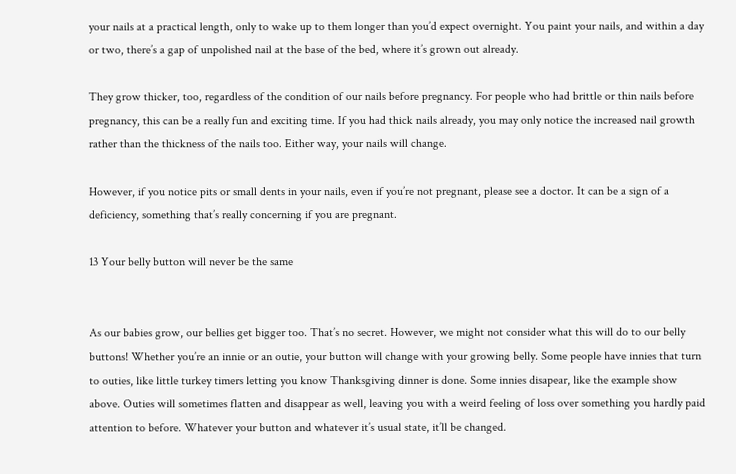your nails at a practical length, only to wake up to them longer than you’d expect overnight. You paint your nails, and within a day or two, there’s a gap of unpolished nail at the base of the bed, where it’s grown out already.

They grow thicker, too, regardless of the condition of our nails before pregnancy. For people who had brittle or thin nails before pregnancy, this can be a really fun and exciting time. If you had thick nails already, you may only notice the increased nail growth rather than the thickness of the nails too. Either way, your nails will change.

However, if you notice pits or small dents in your nails, even if you’re not pregnant, please see a doctor. It can be a sign of a deficiency, something that’s really concerning if you are pregnant.

13 Your belly button will never be the same


As our babies grow, our bellies get bigger too. That’s no secret. However, we might not consider what this will do to our belly buttons! Whether you’re an innie or an outie, your button will change with your growing belly. Some people have innies that turn to outies, like little turkey timers letting you know Thanksgiving dinner is done. Some innies disapear, like the example show above. Outies will sometimes flatten and disappear as well, leaving you with a weird feeling of loss over something you hardly paid attention to before. Whatever your button and whatever it’s usual state, it’ll be changed.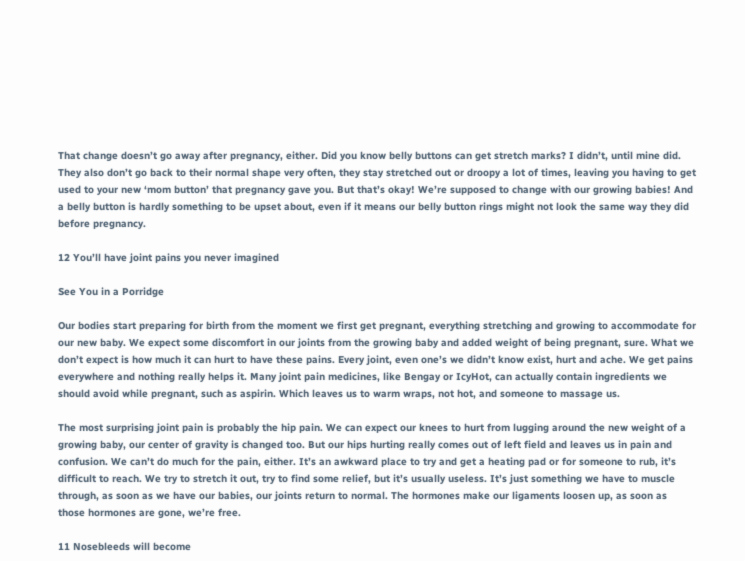That change doesn’t go away after pregnancy, either. Did you know belly buttons can get stretch marks? I didn’t, until mine did. They also don’t go back to their normal shape very often, they stay stretched out or droopy a lot of times, leaving you having to get used to your new ‘mom button’ that pregnancy gave you. But that’s okay! We’re supposed to change with our growing babies! And a belly button is hardly something to be upset about, even if it means our belly button rings might not look the same way they did before pregnancy.

12 You’ll have joint pains you never imagined

See You in a Porridge

Our bodies start preparing for birth from the moment we first get pregnant, everything stretching and growing to accommodate for our new baby. We expect some discomfort in our joints from the growing baby and added weight of being pregnant, sure. What we don’t expect is how much it can hurt to have these pains. Every joint, even one’s we didn’t know exist, hurt and ache. We get pains everywhere and nothing really helps it. Many joint pain medicines, like Bengay or IcyHot, can actually contain ingredients we should avoid while pregnant, such as aspirin. Which leaves us to warm wraps, not hot, and someone to massage us.

The most surprising joint pain is probably the hip pain. We can expect our knees to hurt from lugging around the new weight of a growing baby, our center of gravity is changed too. But our hips hurting really comes out of left field and leaves us in pain and confusion. We can’t do much for the pain, either. It’s an awkward place to try and get a heating pad or for someone to rub, it’s difficult to reach. We try to stretch it out, try to find some relief, but it’s usually useless. It’s just something we have to muscle through, as soon as we have our babies, our joints return to normal. The hormones make our ligaments loosen up, as soon as those hormones are gone, we’re free.

11 Nosebleeds will become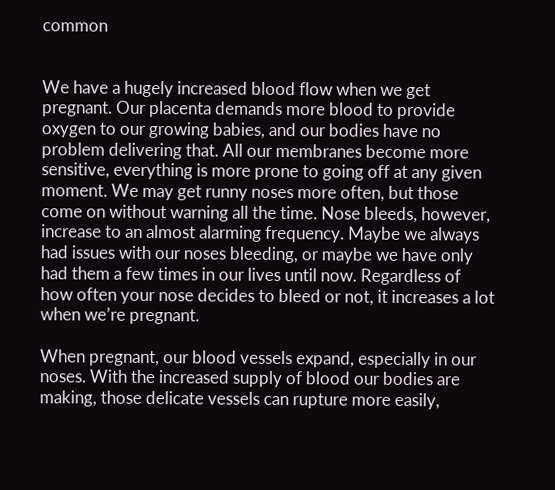common


We have a hugely increased blood flow when we get pregnant. Our placenta demands more blood to provide oxygen to our growing babies, and our bodies have no problem delivering that. All our membranes become more sensitive, everything is more prone to going off at any given moment. We may get runny noses more often, but those come on without warning all the time. Nose bleeds, however, increase to an almost alarming frequency. Maybe we always had issues with our noses bleeding, or maybe we have only had them a few times in our lives until now. Regardless of how often your nose decides to bleed or not, it increases a lot when we’re pregnant.

When pregnant, our blood vessels expand, especially in our noses. With the increased supply of blood our bodies are making, those delicate vessels can rupture more easily,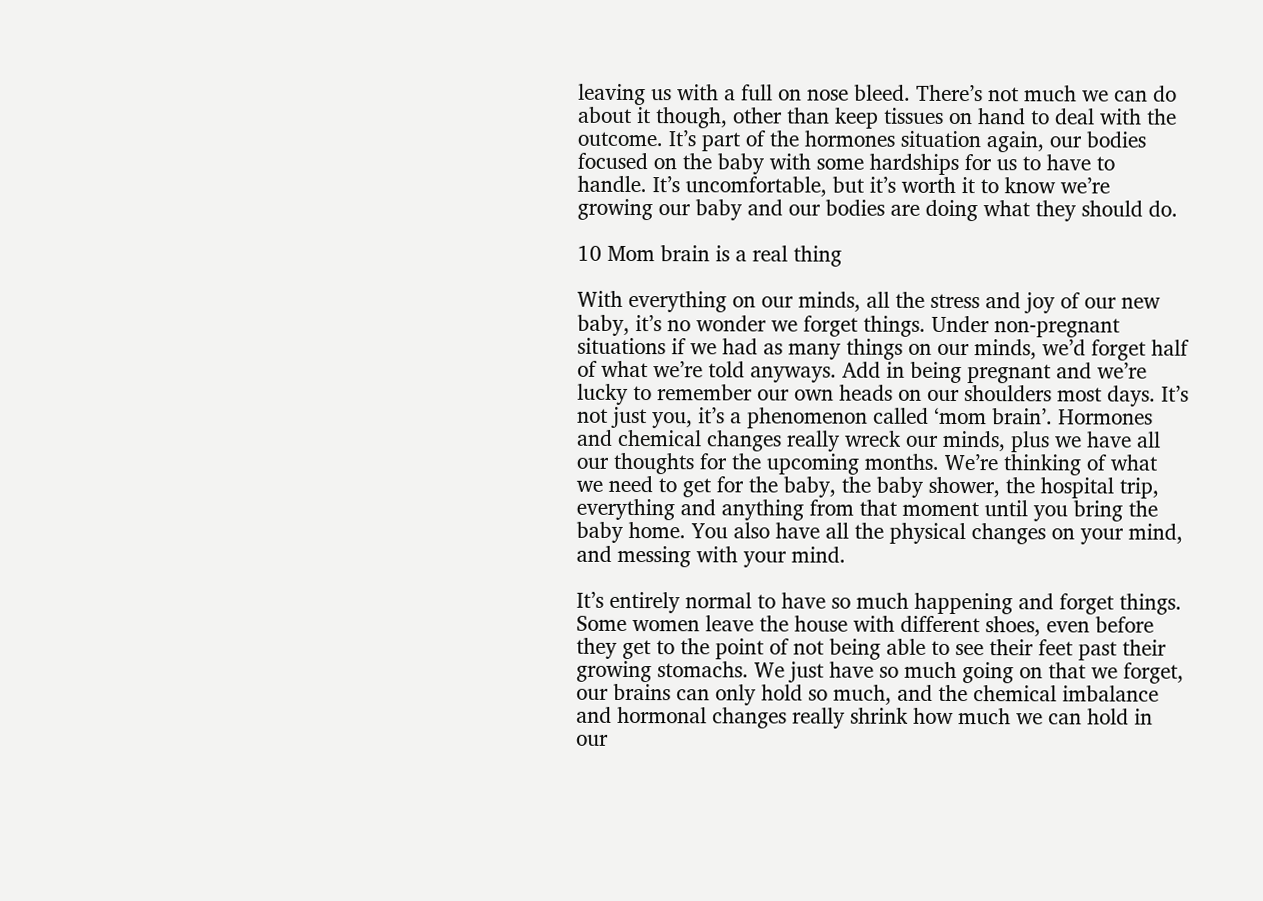leaving us with a full on nose bleed. There’s not much we can do about it though, other than keep tissues on hand to deal with the outcome. It’s part of the hormones situation again, our bodies focused on the baby with some hardships for us to have to handle. It’s uncomfortable, but it’s worth it to know we’re growing our baby and our bodies are doing what they should do.

10 Mom brain is a real thing

With everything on our minds, all the stress and joy of our new baby, it’s no wonder we forget things. Under non-pregnant situations if we had as many things on our minds, we’d forget half of what we’re told anyways. Add in being pregnant and we’re lucky to remember our own heads on our shoulders most days. It’s not just you, it’s a phenomenon called ‘mom brain’. Hormones and chemical changes really wreck our minds, plus we have all our thoughts for the upcoming months. We’re thinking of what we need to get for the baby, the baby shower, the hospital trip, everything and anything from that moment until you bring the baby home. You also have all the physical changes on your mind, and messing with your mind.

It’s entirely normal to have so much happening and forget things. Some women leave the house with different shoes, even before they get to the point of not being able to see their feet past their growing stomachs. We just have so much going on that we forget, our brains can only hold so much, and the chemical imbalance and hormonal changes really shrink how much we can hold in our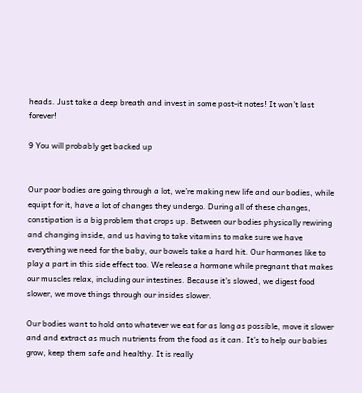heads. Just take a deep breath and invest in some post-it notes! It won’t last forever!

9 You will probably get backed up


Our poor bodies are going through a lot, we’re making new life and our bodies, while equipt for it, have a lot of changes they undergo. During all of these changes, constipation is a big problem that crops up. Between our bodies physically rewiring and changing inside, and us having to take vitamins to make sure we have everything we need for the baby, our bowels take a hard hit. Our hormones like to play a part in this side effect too. We release a hormone while pregnant that makes our muscles relax, including our intestines. Because it's slowed, we digest food slower, we move things through our insides slower.

Our bodies want to hold onto whatever we eat for as long as possible, move it slower and and extract as much nutrients from the food as it can. It’s to help our babies grow, keep them safe and healthy. It is really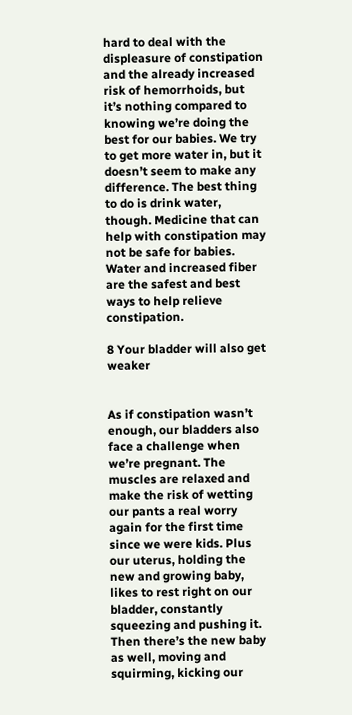hard to deal with the displeasure of constipation and the already increased risk of hemorrhoids, but it’s nothing compared to knowing we’re doing the best for our babies. We try to get more water in, but it doesn’t seem to make any difference. The best thing to do is drink water, though. Medicine that can help with constipation may not be safe for babies. Water and increased fiber are the safest and best ways to help relieve constipation.

8 Your bladder will also get weaker


As if constipation wasn’t enough, our bladders also face a challenge when we’re pregnant. The muscles are relaxed and make the risk of wetting our pants a real worry again for the first time since we were kids. Plus our uterus, holding the new and growing baby, likes to rest right on our bladder, constantly squeezing and pushing it. Then there’s the new baby as well, moving and squirming, kicking our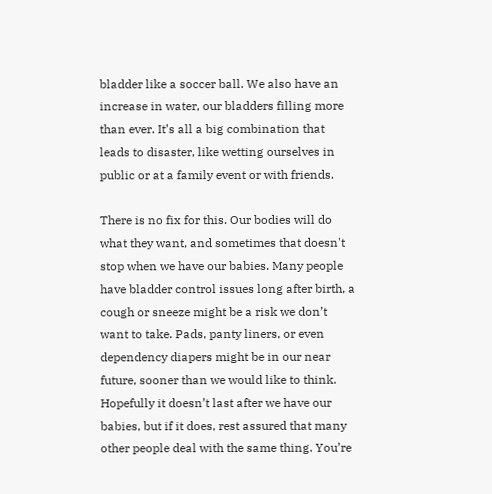bladder like a soccer ball. We also have an increase in water, our bladders filling more than ever. It’s all a big combination that leads to disaster, like wetting ourselves in public or at a family event or with friends.

There is no fix for this. Our bodies will do what they want, and sometimes that doesn't stop when we have our babies. Many people have bladder control issues long after birth, a cough or sneeze might be a risk we don’t want to take. Pads, panty liners, or even dependency diapers might be in our near future, sooner than we would like to think. Hopefully it doesn’t last after we have our babies, but if it does, rest assured that many other people deal with the same thing. You’re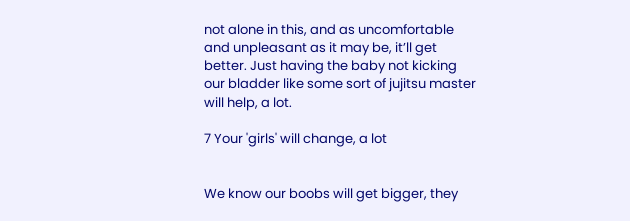not alone in this, and as uncomfortable and unpleasant as it may be, it’ll get better. Just having the baby not kicking our bladder like some sort of jujitsu master will help, a lot.

7 Your 'girls' will change, a lot


We know our boobs will get bigger, they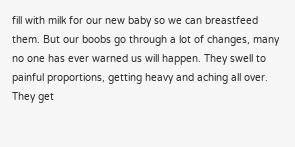fill with milk for our new baby so we can breastfeed them. But our boobs go through a lot of changes, many no one has ever warned us will happen. They swell to painful proportions, getting heavy and aching all over. They get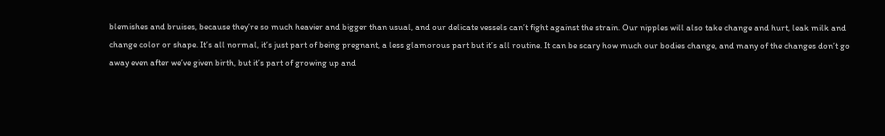blemishes and bruises, because they’re so much heavier and bigger than usual, and our delicate vessels can’t fight against the strain. Our nipples will also take change and hurt, leak milk and change color or shape. It’s all normal, it’s just part of being pregnant, a less glamorous part but it’s all routine. It can be scary how much our bodies change, and many of the changes don’t go away even after we’ve given birth, but it’s part of growing up and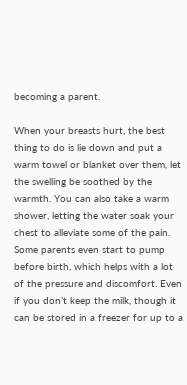becoming a parent.

When your breasts hurt, the best thing to do is lie down and put a warm towel or blanket over them, let the swelling be soothed by the warmth. You can also take a warm shower, letting the water soak your chest to alleviate some of the pain. Some parents even start to pump before birth, which helps with a lot of the pressure and discomfort. Even if you don’t keep the milk, though it can be stored in a freezer for up to a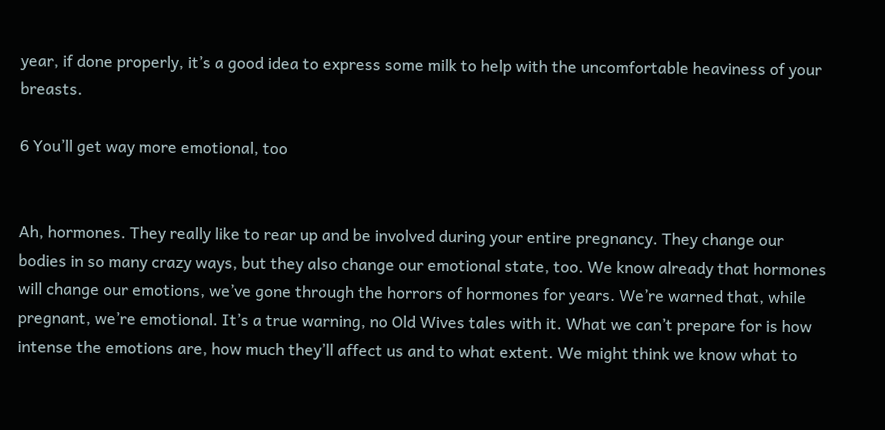year, if done properly, it’s a good idea to express some milk to help with the uncomfortable heaviness of your breasts.

6 You’ll get way more emotional, too


Ah, hormones. They really like to rear up and be involved during your entire pregnancy. They change our bodies in so many crazy ways, but they also change our emotional state, too. We know already that hormones will change our emotions, we’ve gone through the horrors of hormones for years. We’re warned that, while pregnant, we’re emotional. It’s a true warning, no Old Wives tales with it. What we can’t prepare for is how intense the emotions are, how much they’ll affect us and to what extent. We might think we know what to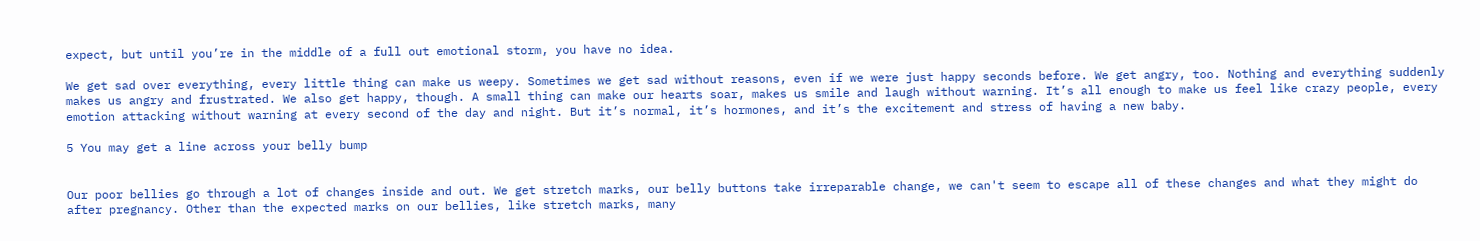expect, but until you’re in the middle of a full out emotional storm, you have no idea.

We get sad over everything, every little thing can make us weepy. Sometimes we get sad without reasons, even if we were just happy seconds before. We get angry, too. Nothing and everything suddenly makes us angry and frustrated. We also get happy, though. A small thing can make our hearts soar, makes us smile and laugh without warning. It’s all enough to make us feel like crazy people, every emotion attacking without warning at every second of the day and night. But it’s normal, it’s hormones, and it’s the excitement and stress of having a new baby.

5 You may get a line across your belly bump


Our poor bellies go through a lot of changes inside and out. We get stretch marks, our belly buttons take irreparable change, we can't seem to escape all of these changes and what they might do after pregnancy. Other than the expected marks on our bellies, like stretch marks, many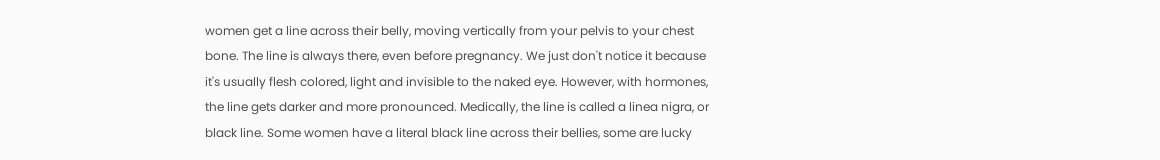women get a line across their belly, moving vertically from your pelvis to your chest bone. The line is always there, even before pregnancy. We just don't notice it because it's usually flesh colored, light and invisible to the naked eye. However, with hormones, the line gets darker and more pronounced. Medically, the line is called a linea nigra, or black line. Some women have a literal black line across their bellies, some are lucky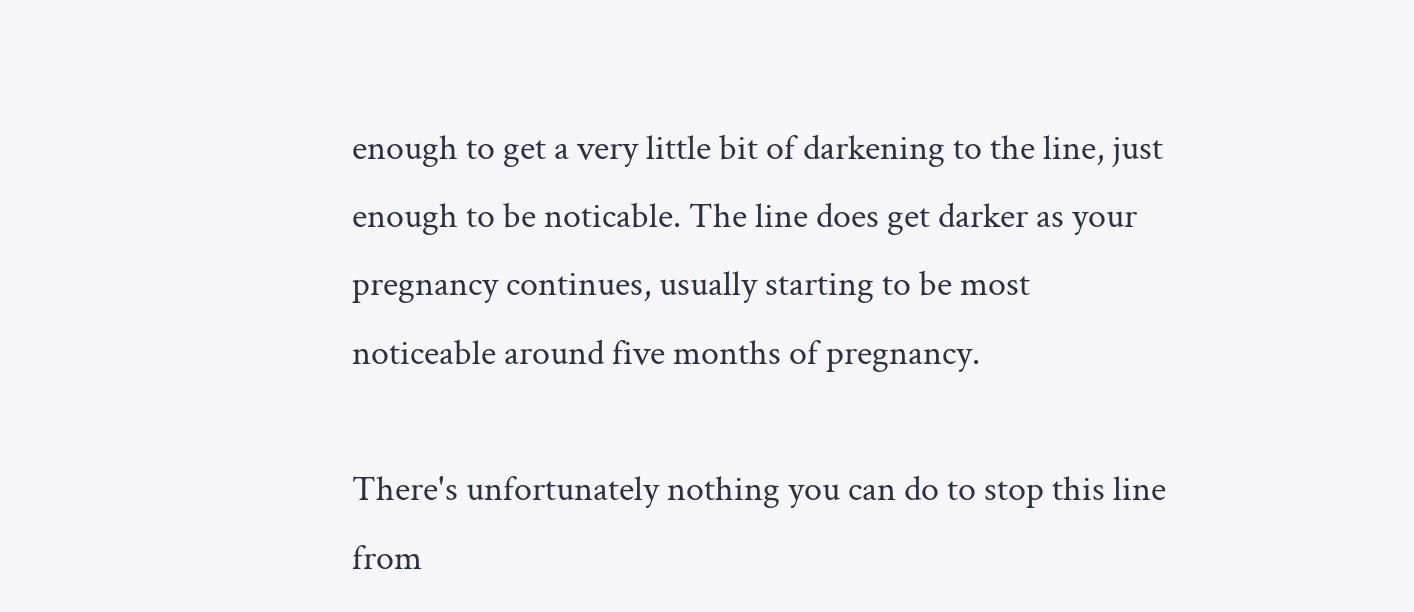enough to get a very little bit of darkening to the line, just enough to be noticable. The line does get darker as your pregnancy continues, usually starting to be most noticeable around five months of pregnancy.

There's unfortunately nothing you can do to stop this line from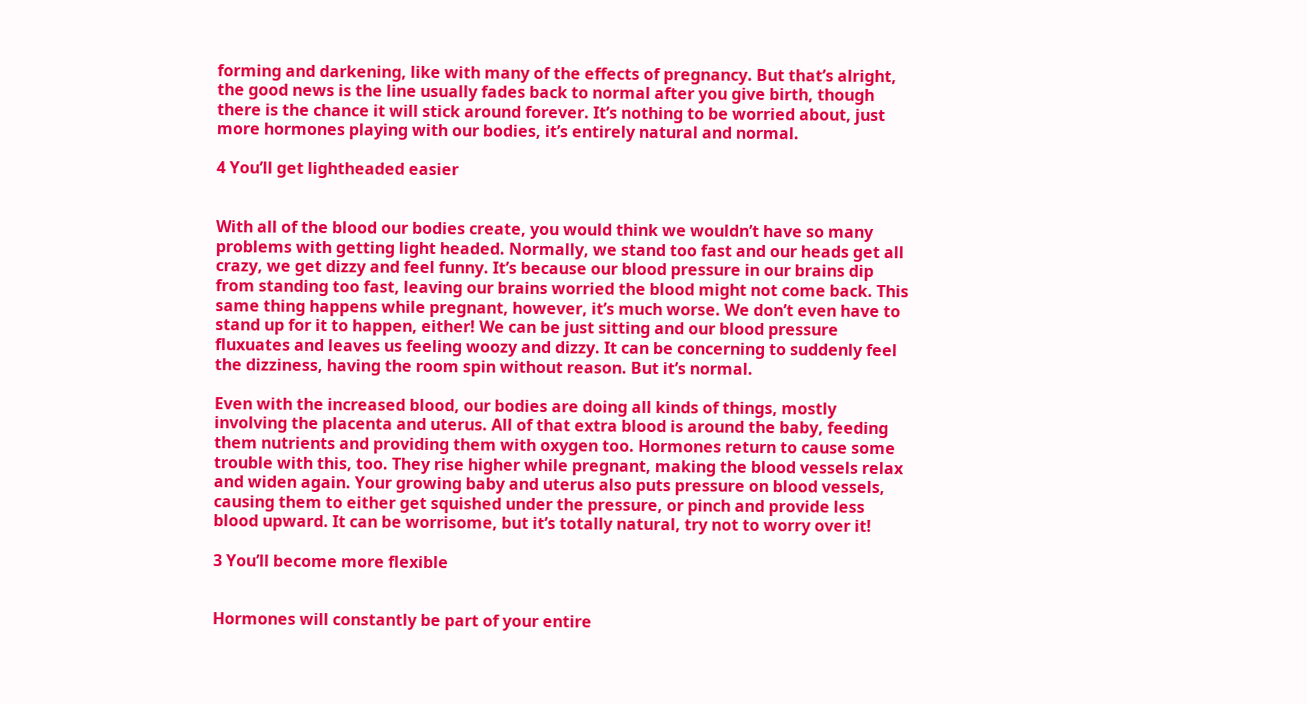forming and darkening, like with many of the effects of pregnancy. But that’s alright, the good news is the line usually fades back to normal after you give birth, though there is the chance it will stick around forever. It’s nothing to be worried about, just more hormones playing with our bodies, it’s entirely natural and normal.

4 You’ll get lightheaded easier


With all of the blood our bodies create, you would think we wouldn’t have so many problems with getting light headed. Normally, we stand too fast and our heads get all crazy, we get dizzy and feel funny. It’s because our blood pressure in our brains dip from standing too fast, leaving our brains worried the blood might not come back. This same thing happens while pregnant, however, it’s much worse. We don’t even have to stand up for it to happen, either! We can be just sitting and our blood pressure fluxuates and leaves us feeling woozy and dizzy. It can be concerning to suddenly feel the dizziness, having the room spin without reason. But it’s normal.

Even with the increased blood, our bodies are doing all kinds of things, mostly involving the placenta and uterus. All of that extra blood is around the baby, feeding them nutrients and providing them with oxygen too. Hormones return to cause some trouble with this, too. They rise higher while pregnant, making the blood vessels relax and widen again. Your growing baby and uterus also puts pressure on blood vessels, causing them to either get squished under the pressure, or pinch and provide less blood upward. It can be worrisome, but it’s totally natural, try not to worry over it!

3 You’ll become more flexible


Hormones will constantly be part of your entire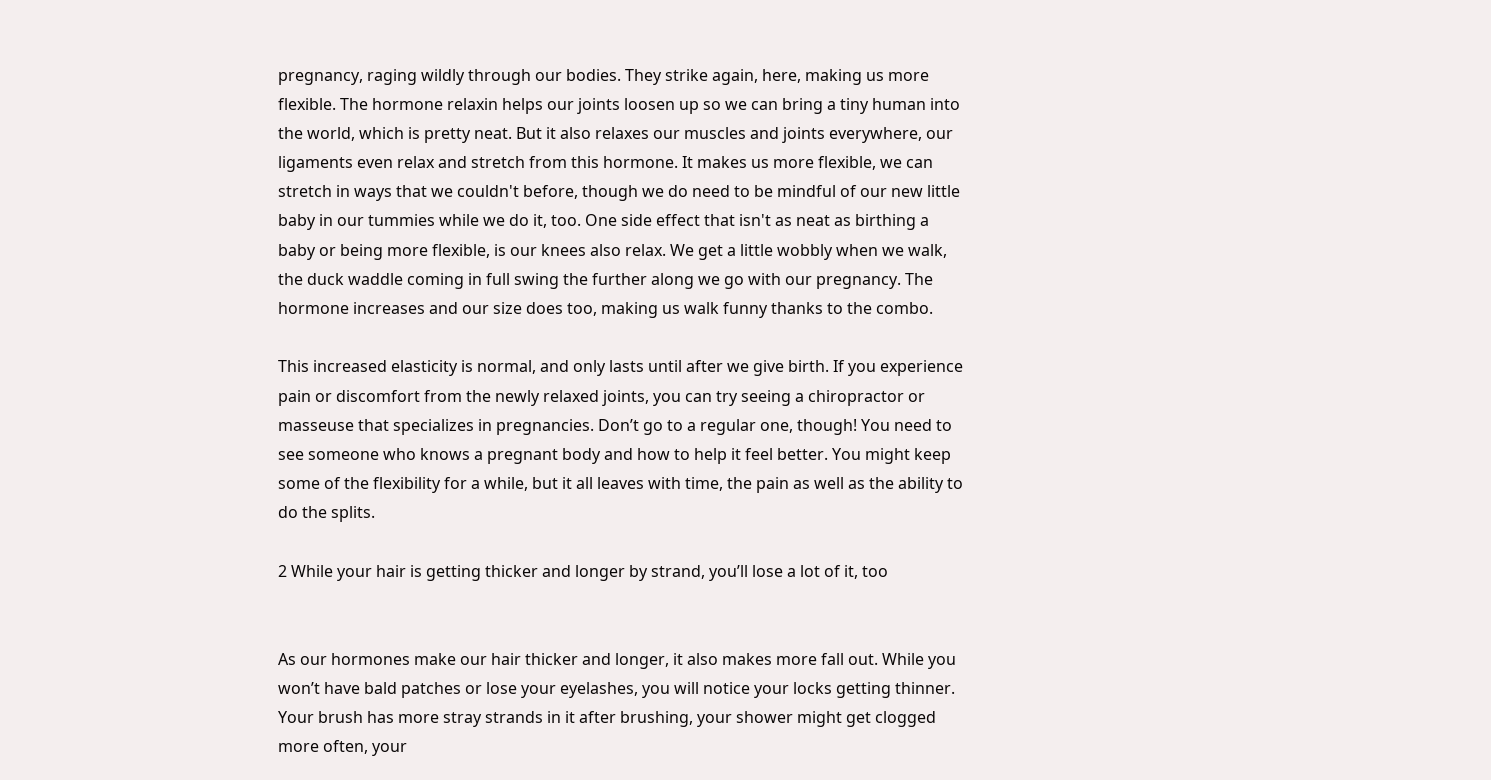pregnancy, raging wildly through our bodies. They strike again, here, making us more flexible. The hormone relaxin helps our joints loosen up so we can bring a tiny human into the world, which is pretty neat. But it also relaxes our muscles and joints everywhere, our ligaments even relax and stretch from this hormone. It makes us more flexible, we can stretch in ways that we couldn't before, though we do need to be mindful of our new little baby in our tummies while we do it, too. One side effect that isn't as neat as birthing a baby or being more flexible, is our knees also relax. We get a little wobbly when we walk, the duck waddle coming in full swing the further along we go with our pregnancy. The hormone increases and our size does too, making us walk funny thanks to the combo.

This increased elasticity is normal, and only lasts until after we give birth. If you experience pain or discomfort from the newly relaxed joints, you can try seeing a chiropractor or masseuse that specializes in pregnancies. Don’t go to a regular one, though! You need to see someone who knows a pregnant body and how to help it feel better. You might keep some of the flexibility for a while, but it all leaves with time, the pain as well as the ability to do the splits.

2 While your hair is getting thicker and longer by strand, you’ll lose a lot of it, too


As our hormones make our hair thicker and longer, it also makes more fall out. While you won’t have bald patches or lose your eyelashes, you will notice your locks getting thinner. Your brush has more stray strands in it after brushing, your shower might get clogged more often, your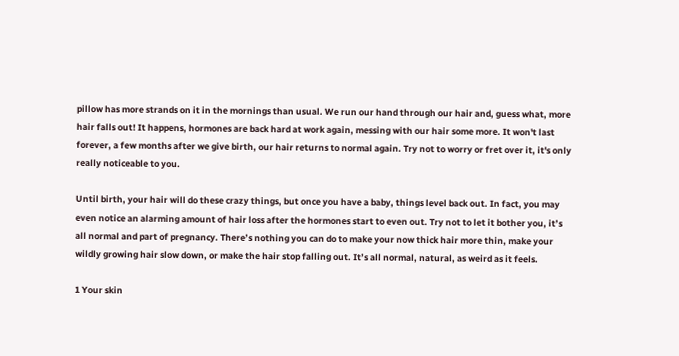pillow has more strands on it in the mornings than usual. We run our hand through our hair and, guess what, more hair falls out! It happens, hormones are back hard at work again, messing with our hair some more. It won't last forever, a few months after we give birth, our hair returns to normal again. Try not to worry or fret over it, it's only really noticeable to you.

Until birth, your hair will do these crazy things, but once you have a baby, things level back out. In fact, you may even notice an alarming amount of hair loss after the hormones start to even out. Try not to let it bother you, it’s all normal and part of pregnancy. There’s nothing you can do to make your now thick hair more thin, make your wildly growing hair slow down, or make the hair stop falling out. It’s all normal, natural, as weird as it feels.

1 Your skin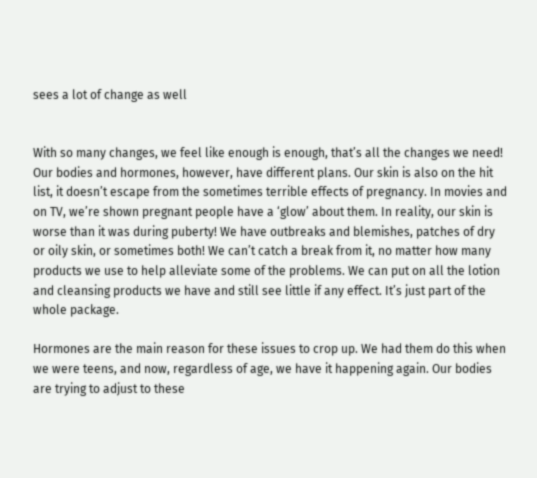sees a lot of change as well


With so many changes, we feel like enough is enough, that’s all the changes we need! Our bodies and hormones, however, have different plans. Our skin is also on the hit list, it doesn’t escape from the sometimes terrible effects of pregnancy. In movies and on TV, we’re shown pregnant people have a ‘glow’ about them. In reality, our skin is worse than it was during puberty! We have outbreaks and blemishes, patches of dry or oily skin, or sometimes both! We can’t catch a break from it, no matter how many products we use to help alleviate some of the problems. We can put on all the lotion and cleansing products we have and still see little if any effect. It’s just part of the whole package.

Hormones are the main reason for these issues to crop up. We had them do this when we were teens, and now, regardless of age, we have it happening again. Our bodies are trying to adjust to these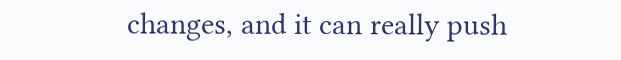changes, and it can really push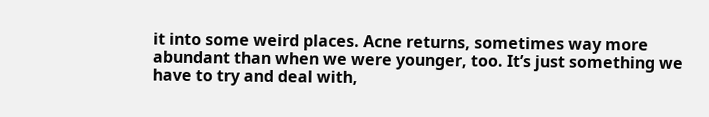it into some weird places. Acne returns, sometimes way more abundant than when we were younger, too. It’s just something we have to try and deal with,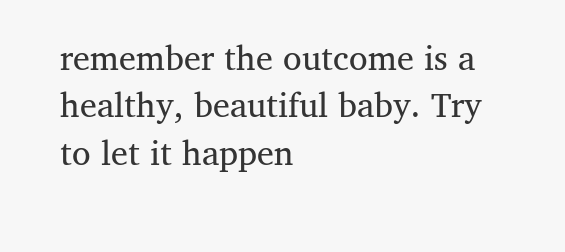remember the outcome is a healthy, beautiful baby. Try to let it happen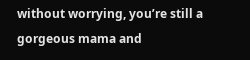without worrying, you’re still a gorgeous mama and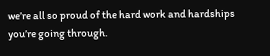we’re all so proud of the hard work and hardships you’re going through.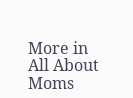More in All About Moms